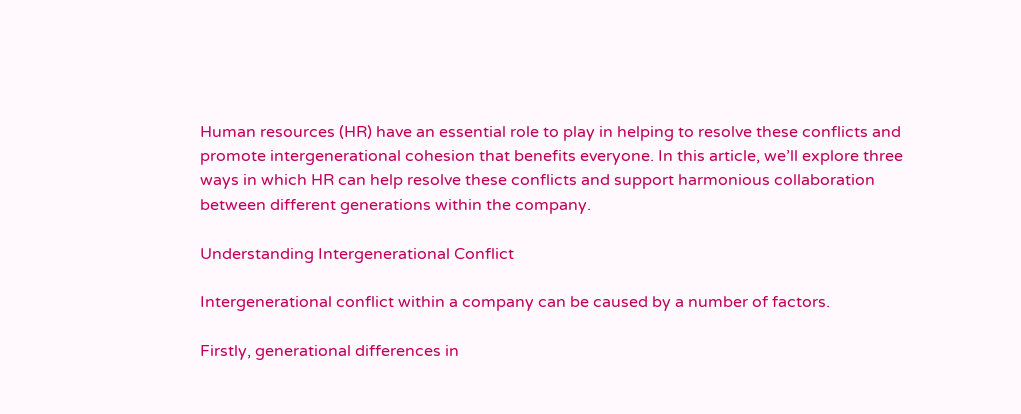Human resources (HR) have an essential role to play in helping to resolve these conflicts and promote intergenerational cohesion that benefits everyone. In this article, we’ll explore three ways in which HR can help resolve these conflicts and support harmonious collaboration between different generations within the company.

Understanding Intergenerational Conflict

Intergenerational conflict within a company can be caused by a number of factors.

Firstly, generational differences in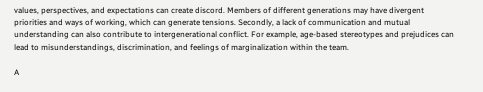values, perspectives, and expectations can create discord. Members of different generations may have divergent priorities and ways of working, which can generate tensions. Secondly, a lack of communication and mutual understanding can also contribute to intergenerational conflict. For example, age-based stereotypes and prejudices can lead to misunderstandings, discrimination, and feelings of marginalization within the team.

A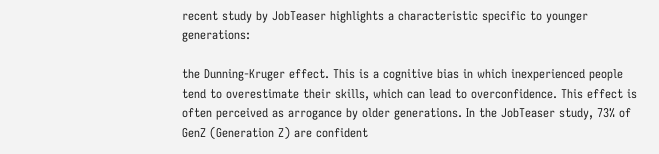recent study by JobTeaser highlights a characteristic specific to younger generations:

the Dunning-Kruger effect. This is a cognitive bias in which inexperienced people tend to overestimate their skills, which can lead to overconfidence. This effect is often perceived as arrogance by older generations. In the JobTeaser study, 73% of GenZ (Generation Z) are confident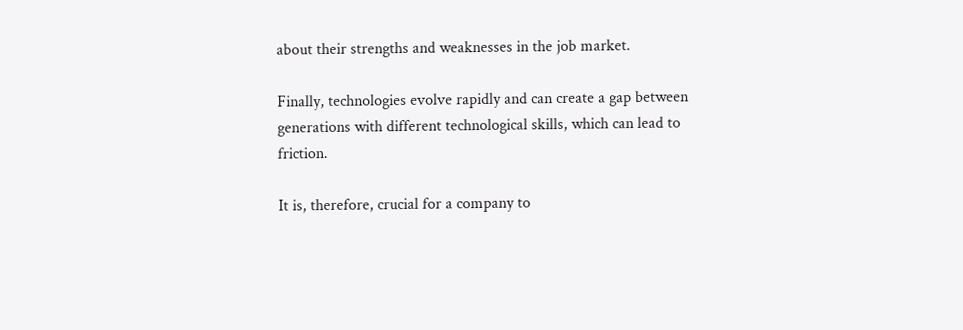about their strengths and weaknesses in the job market.

Finally, technologies evolve rapidly and can create a gap between generations with different technological skills, which can lead to friction.

It is, therefore, crucial for a company to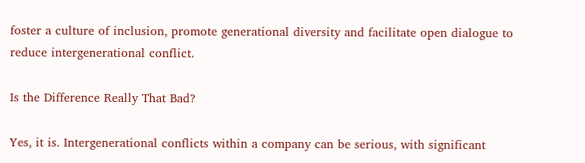foster a culture of inclusion, promote generational diversity and facilitate open dialogue to reduce intergenerational conflict.

Is the Difference Really That Bad?

Yes, it is. Intergenerational conflicts within a company can be serious, with significant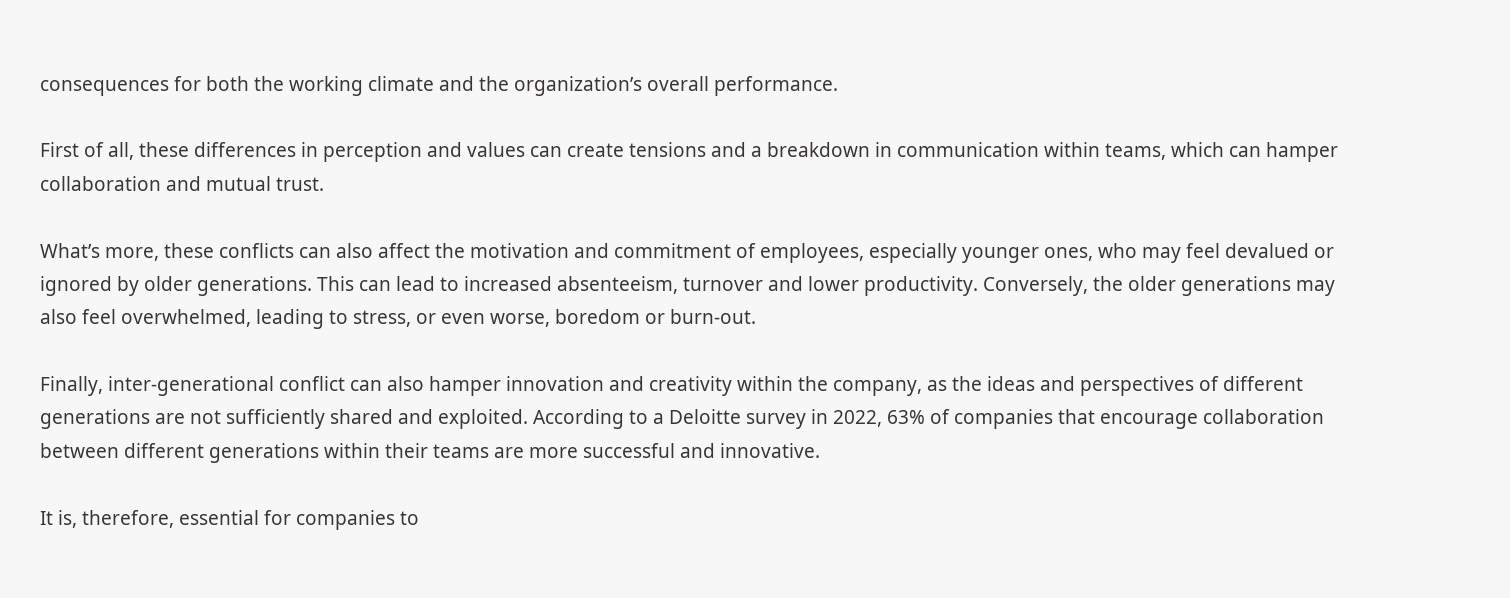consequences for both the working climate and the organization’s overall performance.

First of all, these differences in perception and values can create tensions and a breakdown in communication within teams, which can hamper collaboration and mutual trust.

What’s more, these conflicts can also affect the motivation and commitment of employees, especially younger ones, who may feel devalued or ignored by older generations. This can lead to increased absenteeism, turnover and lower productivity. Conversely, the older generations may also feel overwhelmed, leading to stress, or even worse, boredom or burn-out.

Finally, inter-generational conflict can also hamper innovation and creativity within the company, as the ideas and perspectives of different generations are not sufficiently shared and exploited. According to a Deloitte survey in 2022, 63% of companies that encourage collaboration between different generations within their teams are more successful and innovative.

It is, therefore, essential for companies to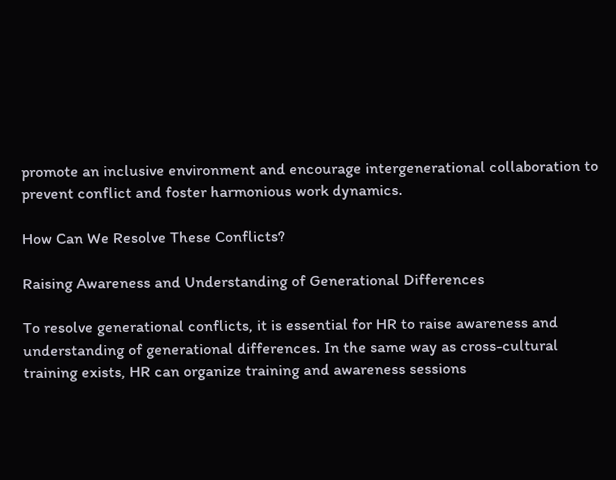promote an inclusive environment and encourage intergenerational collaboration to prevent conflict and foster harmonious work dynamics.

How Can We Resolve These Conflicts?

Raising Awareness and Understanding of Generational Differences

To resolve generational conflicts, it is essential for HR to raise awareness and understanding of generational differences. In the same way as cross-cultural training exists, HR can organize training and awareness sessions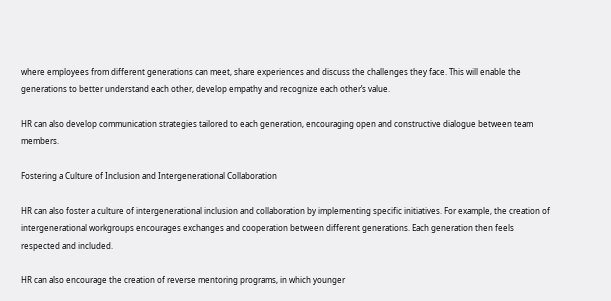where employees from different generations can meet, share experiences and discuss the challenges they face. This will enable the generations to better understand each other, develop empathy and recognize each other’s value.

HR can also develop communication strategies tailored to each generation, encouraging open and constructive dialogue between team members.

Fostering a Culture of Inclusion and Intergenerational Collaboration

HR can also foster a culture of intergenerational inclusion and collaboration by implementing specific initiatives. For example, the creation of intergenerational workgroups encourages exchanges and cooperation between different generations. Each generation then feels respected and included.

HR can also encourage the creation of reverse mentoring programs, in which younger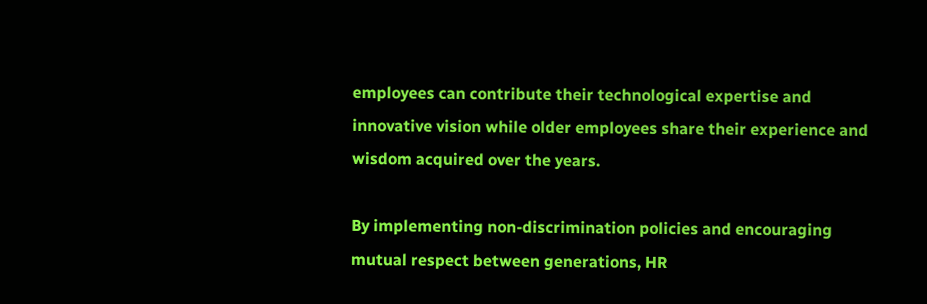employees can contribute their technological expertise and innovative vision while older employees share their experience and wisdom acquired over the years.

By implementing non-discrimination policies and encouraging mutual respect between generations, HR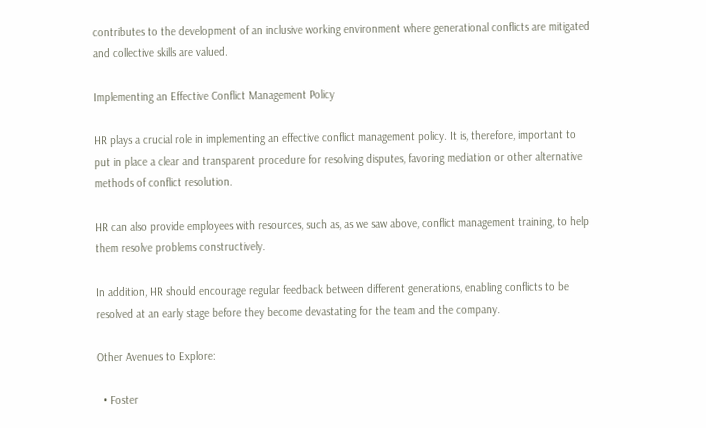contributes to the development of an inclusive working environment where generational conflicts are mitigated and collective skills are valued.

Implementing an Effective Conflict Management Policy

HR plays a crucial role in implementing an effective conflict management policy. It is, therefore, important to put in place a clear and transparent procedure for resolving disputes, favoring mediation or other alternative methods of conflict resolution.

HR can also provide employees with resources, such as, as we saw above, conflict management training, to help them resolve problems constructively.

In addition, HR should encourage regular feedback between different generations, enabling conflicts to be resolved at an early stage before they become devastating for the team and the company.

Other Avenues to Explore:

  • Foster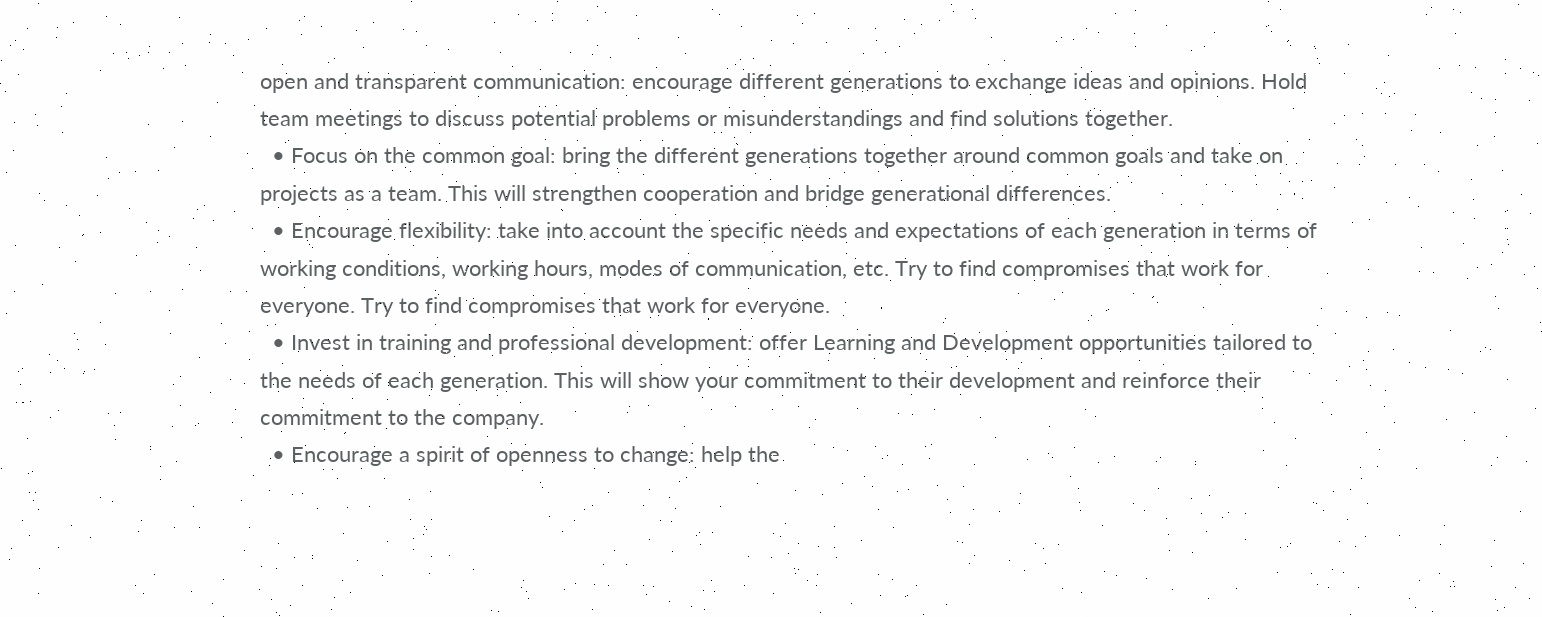open and transparent communication: encourage different generations to exchange ideas and opinions. Hold team meetings to discuss potential problems or misunderstandings and find solutions together.
  • Focus on the common goal: bring the different generations together around common goals and take on projects as a team. This will strengthen cooperation and bridge generational differences.
  • Encourage flexibility: take into account the specific needs and expectations of each generation in terms of working conditions, working hours, modes of communication, etc. Try to find compromises that work for everyone. Try to find compromises that work for everyone.
  • Invest in training and professional development: offer Learning and Development opportunities tailored to the needs of each generation. This will show your commitment to their development and reinforce their commitment to the company.
  • Encourage a spirit of openness to change: help the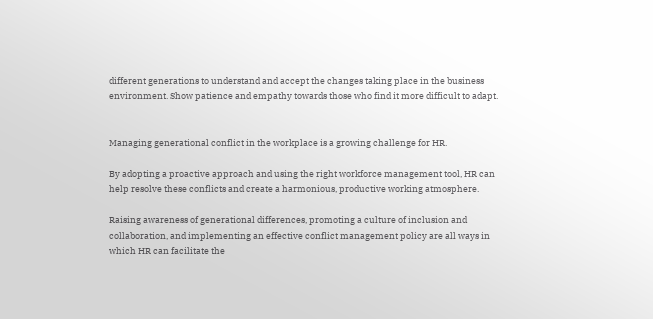different generations to understand and accept the changes taking place in the business environment. Show patience and empathy towards those who find it more difficult to adapt.


Managing generational conflict in the workplace is a growing challenge for HR.

By adopting a proactive approach and using the right workforce management tool, HR can help resolve these conflicts and create a harmonious, productive working atmosphere.

Raising awareness of generational differences, promoting a culture of inclusion and collaboration, and implementing an effective conflict management policy are all ways in which HR can facilitate the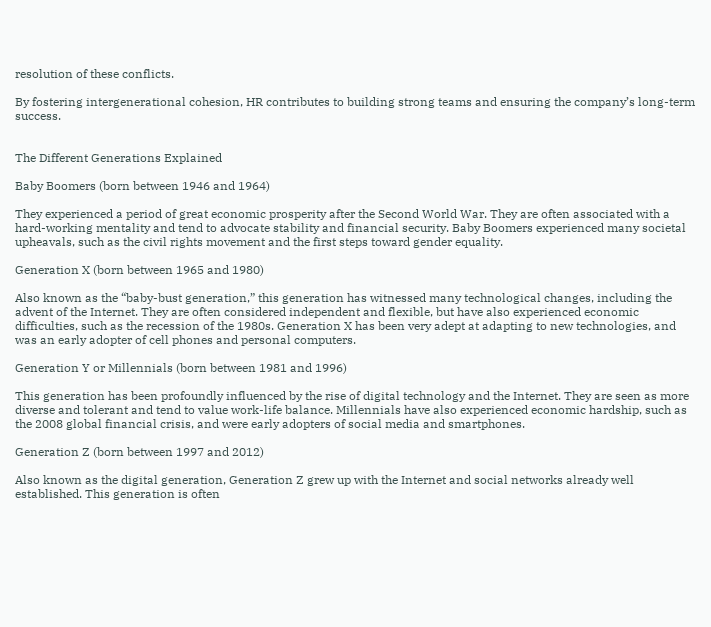resolution of these conflicts.

By fostering intergenerational cohesion, HR contributes to building strong teams and ensuring the company’s long-term success.


The Different Generations Explained

Baby Boomers (born between 1946 and 1964)

They experienced a period of great economic prosperity after the Second World War. They are often associated with a hard-working mentality and tend to advocate stability and financial security. Baby Boomers experienced many societal upheavals, such as the civil rights movement and the first steps toward gender equality.

Generation X (born between 1965 and 1980)

Also known as the “baby-bust generation,” this generation has witnessed many technological changes, including the advent of the Internet. They are often considered independent and flexible, but have also experienced economic difficulties, such as the recession of the 1980s. Generation X has been very adept at adapting to new technologies, and was an early adopter of cell phones and personal computers.

Generation Y or Millennials (born between 1981 and 1996)

This generation has been profoundly influenced by the rise of digital technology and the Internet. They are seen as more diverse and tolerant and tend to value work-life balance. Millennials have also experienced economic hardship, such as the 2008 global financial crisis, and were early adopters of social media and smartphones.

Generation Z (born between 1997 and 2012)

Also known as the digital generation, Generation Z grew up with the Internet and social networks already well established. This generation is often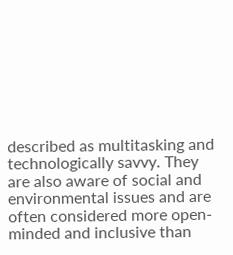described as multitasking and technologically savvy. They are also aware of social and environmental issues and are often considered more open-minded and inclusive than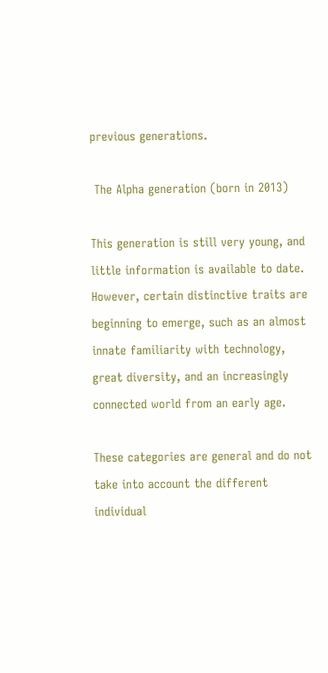previous generations.

 The Alpha generation (born in 2013)

This generation is still very young, and little information is available to date. However, certain distinctive traits are beginning to emerge, such as an almost innate familiarity with technology, great diversity, and an increasingly connected world from an early age.

These categories are general and do not take into account the different individual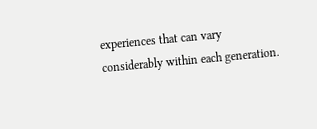experiences that can vary considerably within each generation.